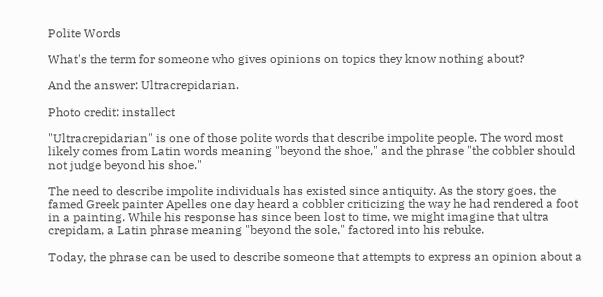Polite Words

What's the term for someone who gives opinions on topics they know nothing about?

And the answer: Ultracrepidarian.

Photo credit: installect

"Ultracrepidarian" is one of those polite words that describe impolite people. The word most likely comes from Latin words meaning "beyond the shoe," and the phrase "the cobbler should not judge beyond his shoe."

The need to describe impolite individuals has existed since antiquity. As the story goes, the famed Greek painter Apelles one day heard a cobbler criticizing the way he had rendered a foot in a painting. While his response has since been lost to time, we might imagine that ultra crepidam, a Latin phrase meaning "beyond the sole," factored into his rebuke.

Today, the phrase can be used to describe someone that attempts to express an opinion about a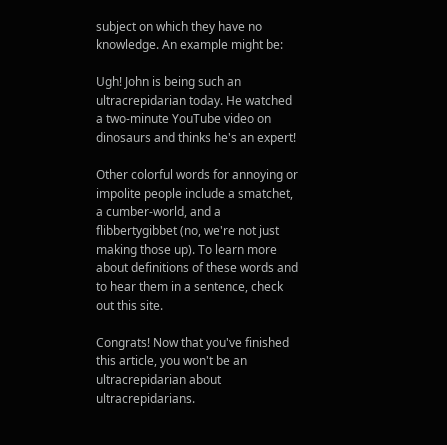subject on which they have no knowledge. An example might be:

Ugh! John is being such an ultracrepidarian today. He watched a two-minute YouTube video on dinosaurs and thinks he's an expert!

Other colorful words for annoying or impolite people include a smatchet, a cumber-world, and a flibbertygibbet (no, we're not just making those up). To learn more about definitions of these words and to hear them in a sentence, check out this site.

Congrats! Now that you've finished this article, you won't be an ultracrepidarian about ultracrepidarians.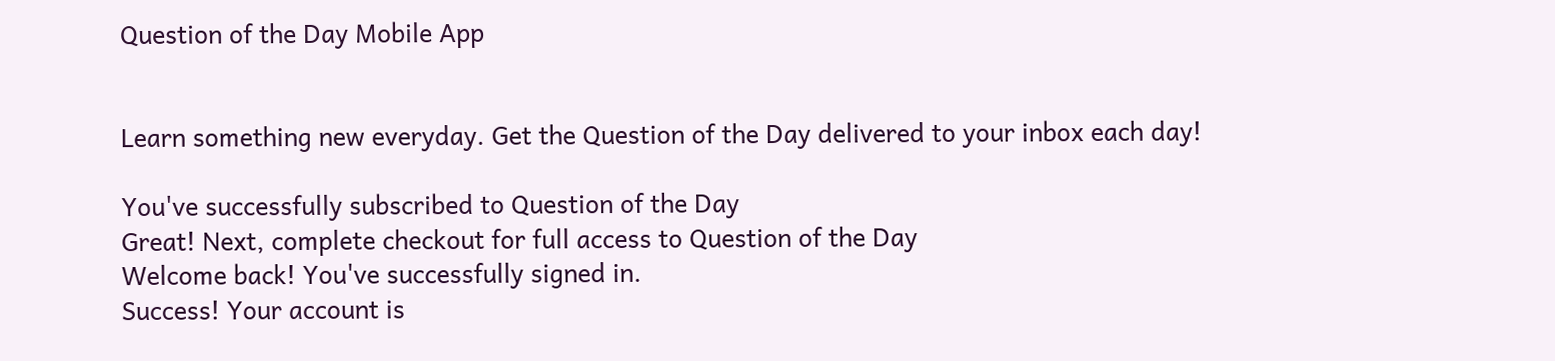Question of the Day Mobile App


Learn something new everyday. Get the Question of the Day delivered to your inbox each day!

You've successfully subscribed to Question of the Day
Great! Next, complete checkout for full access to Question of the Day
Welcome back! You've successfully signed in.
Success! Your account is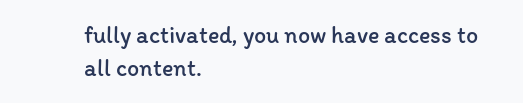fully activated, you now have access to all content.